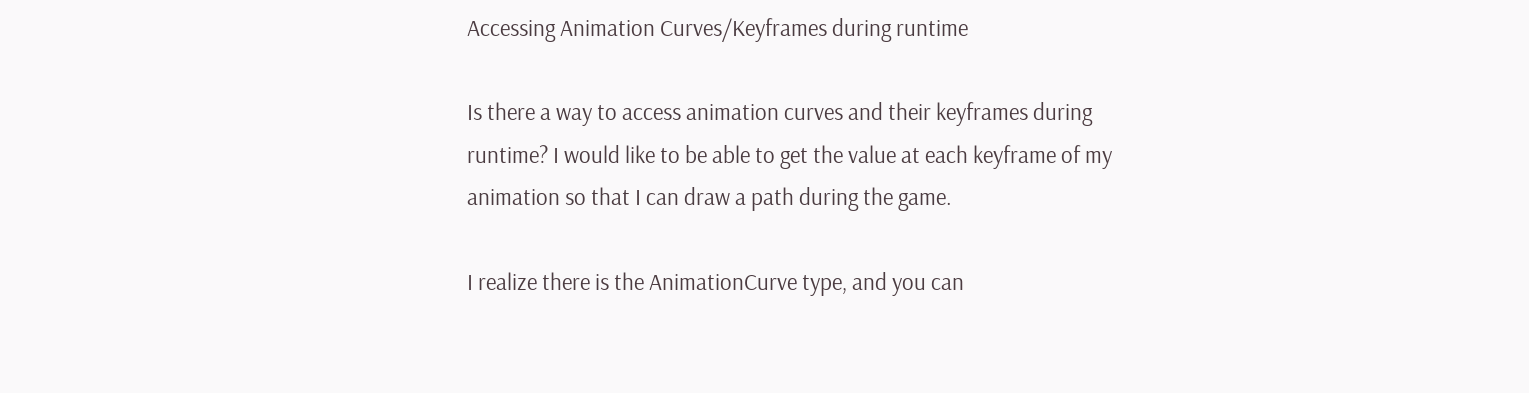Accessing Animation Curves/Keyframes during runtime

Is there a way to access animation curves and their keyframes during runtime? I would like to be able to get the value at each keyframe of my animation so that I can draw a path during the game.

I realize there is the AnimationCurve type, and you can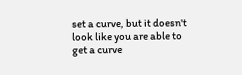set a curve, but it doesn't look like you are able to get a curve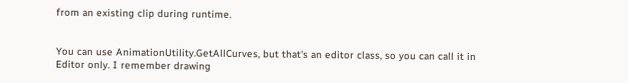from an existing clip during runtime.


You can use AnimationUtility.GetAllCurves, but that's an editor class, so you can call it in Editor only. I remember drawing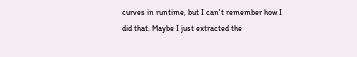curves in runtime, but I can't remember how I did that. Maybe I just extracted the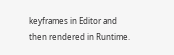keyframes in Editor and then rendered in Runtime.